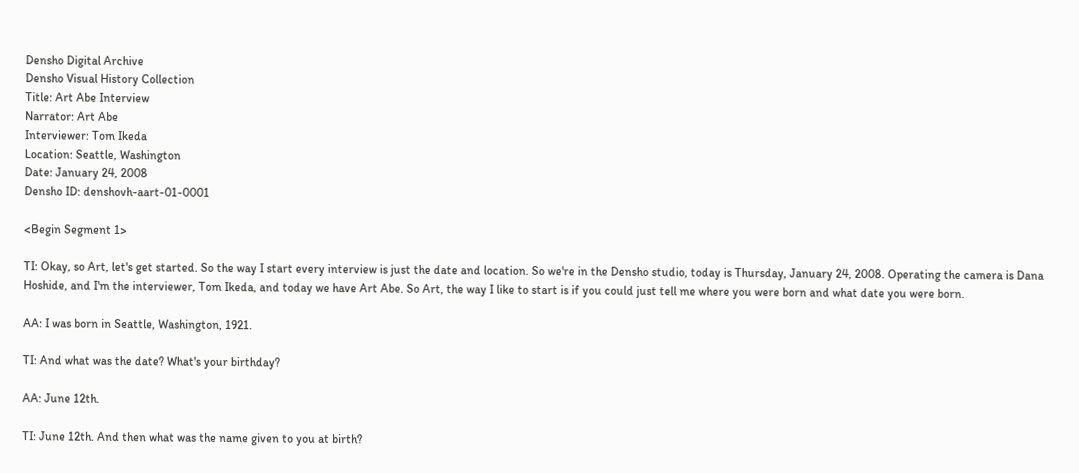Densho Digital Archive
Densho Visual History Collection
Title: Art Abe Interview
Narrator: Art Abe
Interviewer: Tom Ikeda
Location: Seattle, Washington
Date: January 24, 2008
Densho ID: denshovh-aart-01-0001

<Begin Segment 1>

TI: Okay, so Art, let's get started. So the way I start every interview is just the date and location. So we're in the Densho studio, today is Thursday, January 24, 2008. Operating the camera is Dana Hoshide, and I'm the interviewer, Tom Ikeda, and today we have Art Abe. So Art, the way I like to start is if you could just tell me where you were born and what date you were born.

AA: I was born in Seattle, Washington, 1921.

TI: And what was the date? What's your birthday?

AA: June 12th.

TI: June 12th. And then what was the name given to you at birth?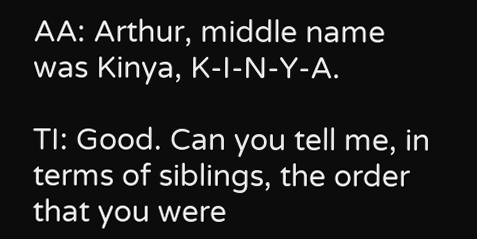AA: Arthur, middle name was Kinya, K-I-N-Y-A.

TI: Good. Can you tell me, in terms of siblings, the order that you were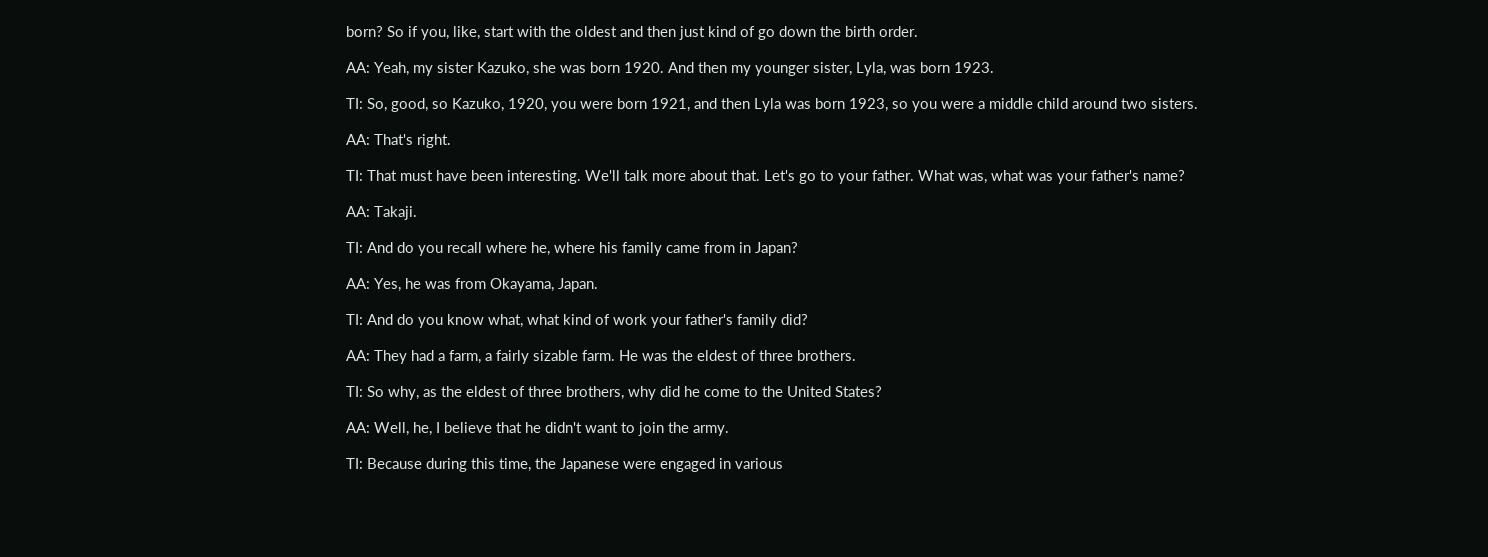born? So if you, like, start with the oldest and then just kind of go down the birth order.

AA: Yeah, my sister Kazuko, she was born 1920. And then my younger sister, Lyla, was born 1923.

TI: So, good, so Kazuko, 1920, you were born 1921, and then Lyla was born 1923, so you were a middle child around two sisters.

AA: That's right.

TI: That must have been interesting. We'll talk more about that. Let's go to your father. What was, what was your father's name?

AA: Takaji.

TI: And do you recall where he, where his family came from in Japan?

AA: Yes, he was from Okayama, Japan.

TI: And do you know what, what kind of work your father's family did?

AA: They had a farm, a fairly sizable farm. He was the eldest of three brothers.

TI: So why, as the eldest of three brothers, why did he come to the United States?

AA: Well, he, I believe that he didn't want to join the army.

TI: Because during this time, the Japanese were engaged in various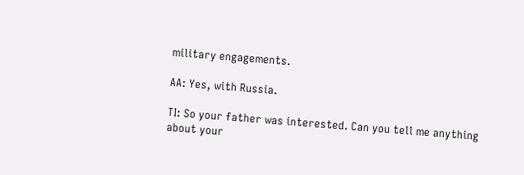military engagements.

AA: Yes, with Russia.

TI: So your father was interested. Can you tell me anything about your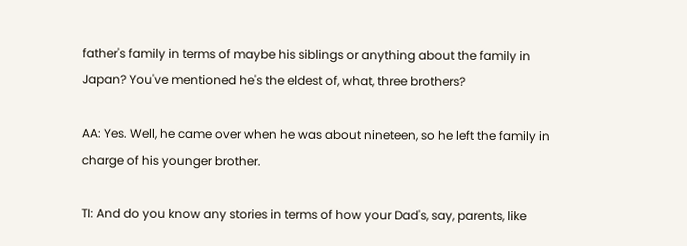father's family in terms of maybe his siblings or anything about the family in Japan? You've mentioned he's the eldest of, what, three brothers?

AA: Yes. Well, he came over when he was about nineteen, so he left the family in charge of his younger brother.

TI: And do you know any stories in terms of how your Dad's, say, parents, like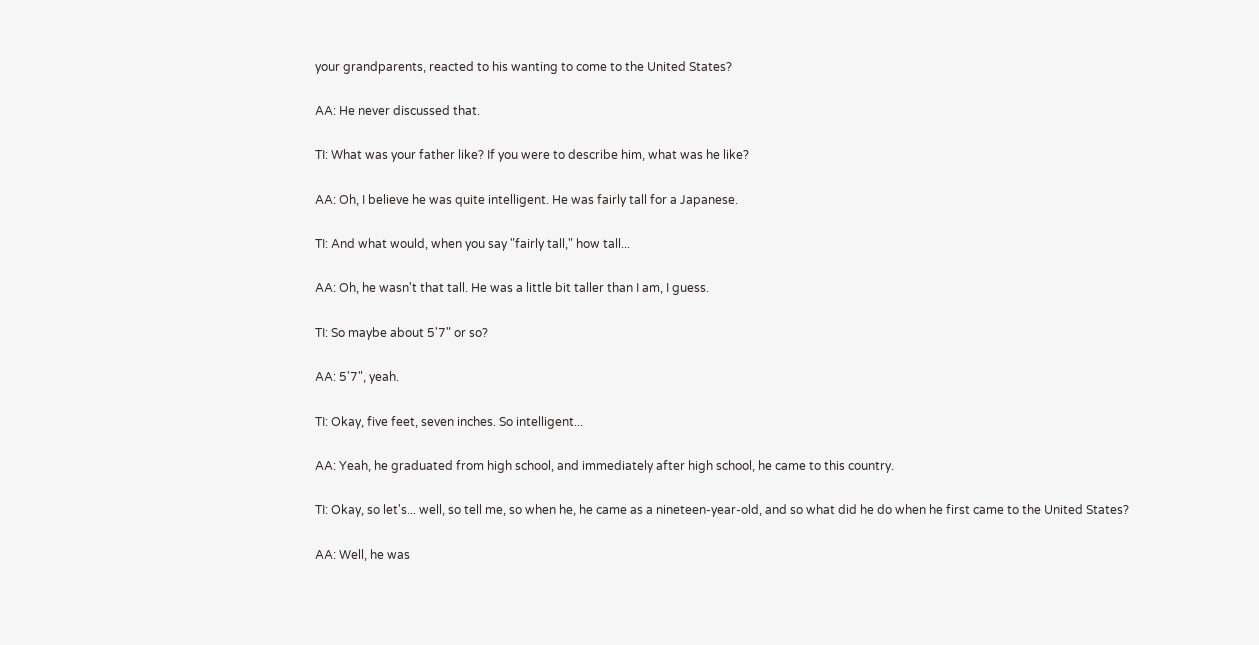your grandparents, reacted to his wanting to come to the United States?

AA: He never discussed that.

TI: What was your father like? If you were to describe him, what was he like?

AA: Oh, I believe he was quite intelligent. He was fairly tall for a Japanese.

TI: And what would, when you say "fairly tall," how tall...

AA: Oh, he wasn't that tall. He was a little bit taller than I am, I guess.

TI: So maybe about 5'7" or so?

AA: 5'7", yeah.

TI: Okay, five feet, seven inches. So intelligent...

AA: Yeah, he graduated from high school, and immediately after high school, he came to this country.

TI: Okay, so let's... well, so tell me, so when he, he came as a nineteen-year-old, and so what did he do when he first came to the United States?

AA: Well, he was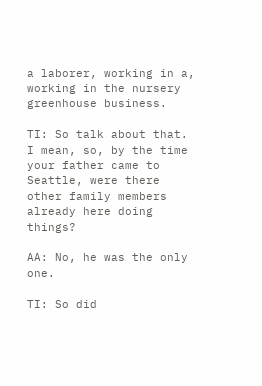a laborer, working in a, working in the nursery greenhouse business.

TI: So talk about that. I mean, so, by the time your father came to Seattle, were there other family members already here doing things?

AA: No, he was the only one.

TI: So did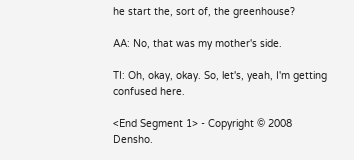he start the, sort of, the greenhouse?

AA: No, that was my mother's side.

TI: Oh, okay, okay. So, let's, yeah, I'm getting confused here.

<End Segment 1> - Copyright © 2008 Densho.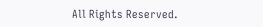All Rights Reserved.